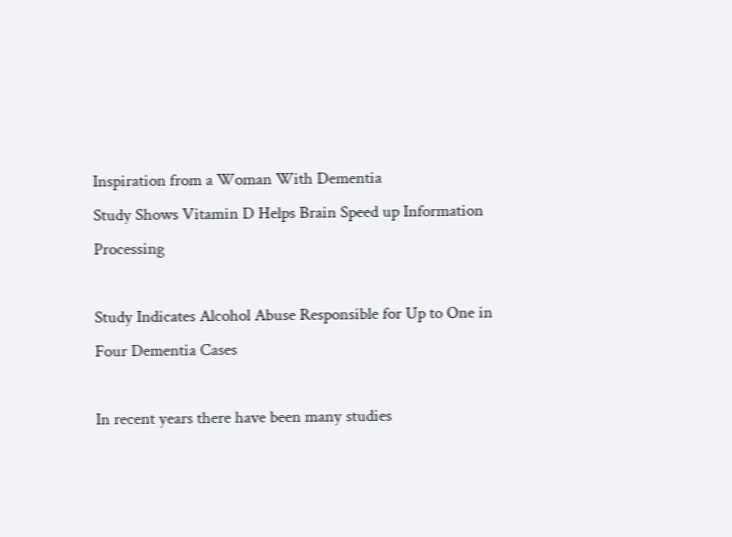Inspiration from a Woman With Dementia
Study Shows Vitamin D Helps Brain Speed up Information Processing

Study Indicates Alcohol Abuse Responsible for Up to One in Four Dementia Cases

In recent years there have been many studies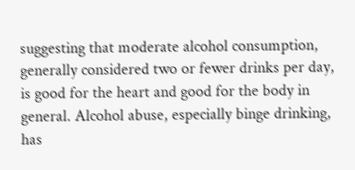suggesting that moderate alcohol consumption, generally considered two or fewer drinks per day, is good for the heart and good for the body in general. Alcohol abuse, especially binge drinking, has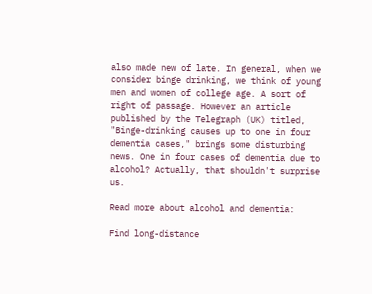also made new of late. In general, when we consider binge drinking, we think of young men and women of college age. A sort of right of passage. However an article published by the Telegraph (UK) titled, "Binge-drinking causes up to one in four dementia cases," brings some disturbing news. One in four cases of dementia due to alcohol? Actually, that shouldn't surprise us.

Read more about alcohol and dementia:

Find long-distance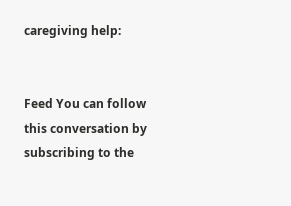caregiving help:


Feed You can follow this conversation by subscribing to the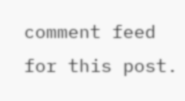comment feed for this post.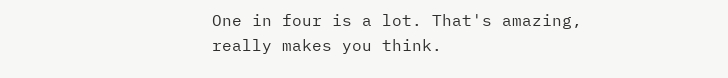One in four is a lot. That's amazing, really makes you think.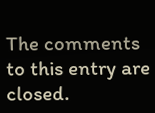The comments to this entry are closed.